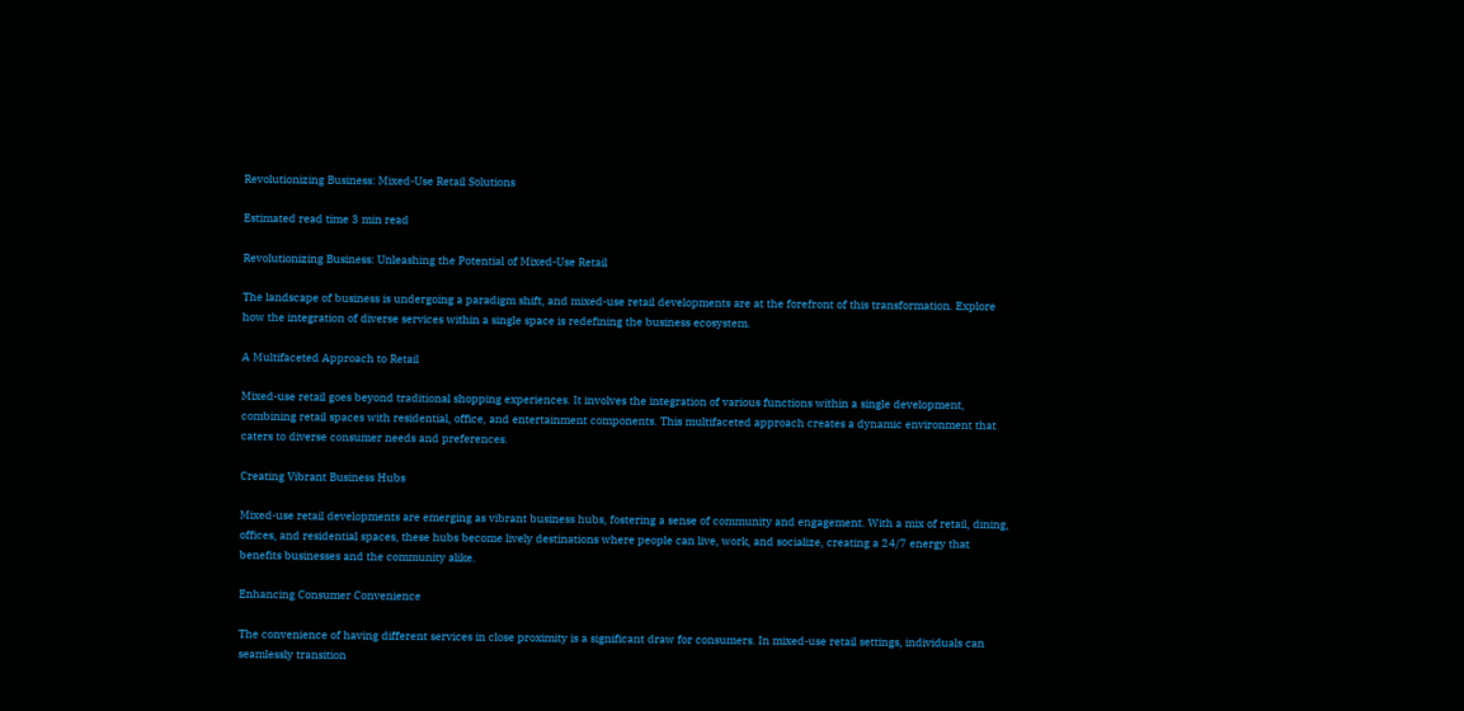Revolutionizing Business: Mixed-Use Retail Solutions

Estimated read time 3 min read

Revolutionizing Business: Unleashing the Potential of Mixed-Use Retail

The landscape of business is undergoing a paradigm shift, and mixed-use retail developments are at the forefront of this transformation. Explore how the integration of diverse services within a single space is redefining the business ecosystem.

A Multifaceted Approach to Retail

Mixed-use retail goes beyond traditional shopping experiences. It involves the integration of various functions within a single development, combining retail spaces with residential, office, and entertainment components. This multifaceted approach creates a dynamic environment that caters to diverse consumer needs and preferences.

Creating Vibrant Business Hubs

Mixed-use retail developments are emerging as vibrant business hubs, fostering a sense of community and engagement. With a mix of retail, dining, offices, and residential spaces, these hubs become lively destinations where people can live, work, and socialize, creating a 24/7 energy that benefits businesses and the community alike.

Enhancing Consumer Convenience

The convenience of having different services in close proximity is a significant draw for consumers. In mixed-use retail settings, individuals can seamlessly transition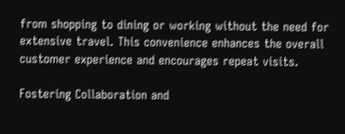from shopping to dining or working without the need for extensive travel. This convenience enhances the overall customer experience and encourages repeat visits.

Fostering Collaboration and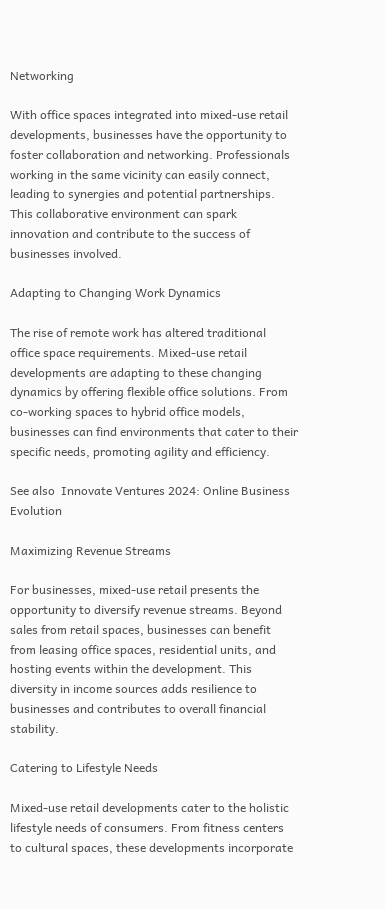Networking

With office spaces integrated into mixed-use retail developments, businesses have the opportunity to foster collaboration and networking. Professionals working in the same vicinity can easily connect, leading to synergies and potential partnerships. This collaborative environment can spark innovation and contribute to the success of businesses involved.

Adapting to Changing Work Dynamics

The rise of remote work has altered traditional office space requirements. Mixed-use retail developments are adapting to these changing dynamics by offering flexible office solutions. From co-working spaces to hybrid office models, businesses can find environments that cater to their specific needs, promoting agility and efficiency.

See also  Innovate Ventures 2024: Online Business Evolution

Maximizing Revenue Streams

For businesses, mixed-use retail presents the opportunity to diversify revenue streams. Beyond sales from retail spaces, businesses can benefit from leasing office spaces, residential units, and hosting events within the development. This diversity in income sources adds resilience to businesses and contributes to overall financial stability.

Catering to Lifestyle Needs

Mixed-use retail developments cater to the holistic lifestyle needs of consumers. From fitness centers to cultural spaces, these developments incorporate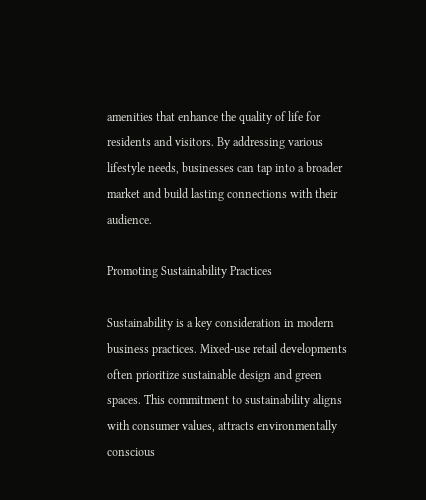amenities that enhance the quality of life for residents and visitors. By addressing various lifestyle needs, businesses can tap into a broader market and build lasting connections with their audience.

Promoting Sustainability Practices

Sustainability is a key consideration in modern business practices. Mixed-use retail developments often prioritize sustainable design and green spaces. This commitment to sustainability aligns with consumer values, attracts environmentally conscious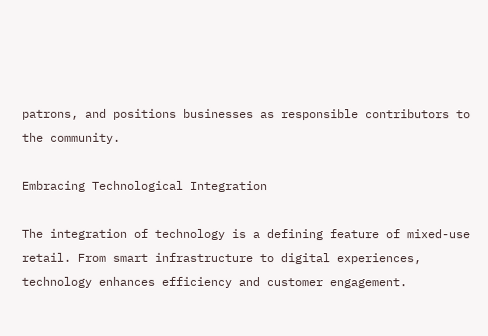patrons, and positions businesses as responsible contributors to the community.

Embracing Technological Integration

The integration of technology is a defining feature of mixed-use retail. From smart infrastructure to digital experiences, technology enhances efficiency and customer engagement.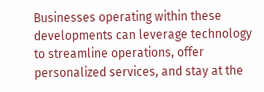Businesses operating within these developments can leverage technology to streamline operations, offer personalized services, and stay at the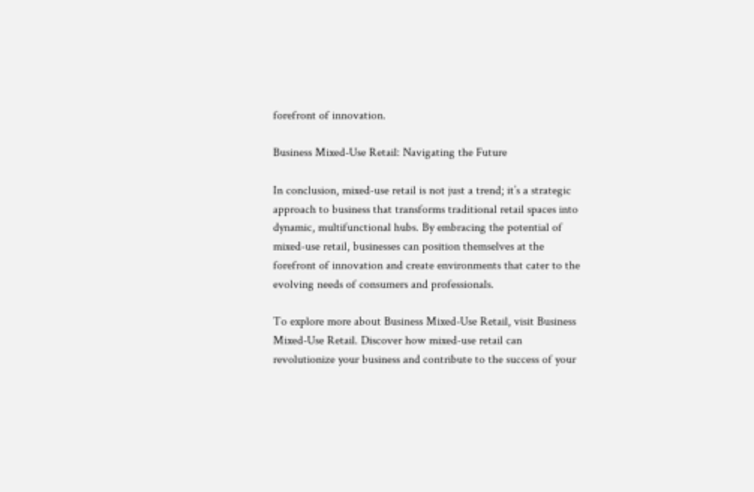forefront of innovation.

Business Mixed-Use Retail: Navigating the Future

In conclusion, mixed-use retail is not just a trend; it’s a strategic approach to business that transforms traditional retail spaces into dynamic, multifunctional hubs. By embracing the potential of mixed-use retail, businesses can position themselves at the forefront of innovation and create environments that cater to the evolving needs of consumers and professionals.

To explore more about Business Mixed-Use Retail, visit Business Mixed-Use Retail. Discover how mixed-use retail can revolutionize your business and contribute to the success of your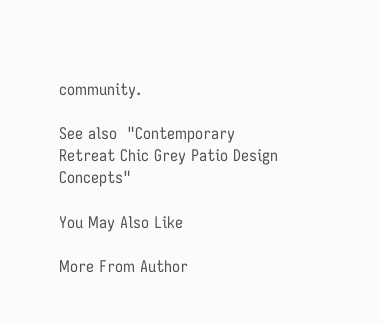community.

See also  "Contemporary Retreat Chic Grey Patio Design Concepts"

You May Also Like

More From Author